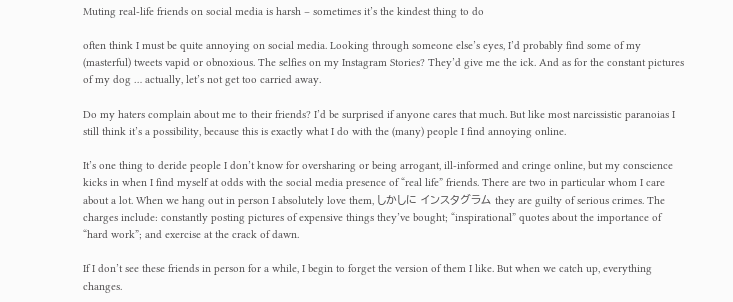Muting real-life friends on social media is harsh – sometimes it’s the kindest thing to do

often think I must be quite annoying on social media. Looking through someone else’s eyes, I’d probably find some of my (masterful) tweets vapid or obnoxious. The selfies on my Instagram Stories? They’d give me the ick. And as for the constant pictures of my dog … actually, let’s not get too carried away.

Do my haters complain about me to their friends? I’d be surprised if anyone cares that much. But like most narcissistic paranoias I still think it’s a possibility, because this is exactly what I do with the (many) people I find annoying online.

It’s one thing to deride people I don’t know for oversharing or being arrogant, ill-informed and cringe online, but my conscience kicks in when I find myself at odds with the social media presence of “real life” friends. There are two in particular whom I care about a lot. When we hang out in person I absolutely love them, しかしに インスタグラム they are guilty of serious crimes. The charges include: constantly posting pictures of expensive things they’ve bought; “inspirational” quotes about the importance of “hard work”; and exercise at the crack of dawn.

If I don’t see these friends in person for a while, I begin to forget the version of them I like. But when we catch up, everything changes.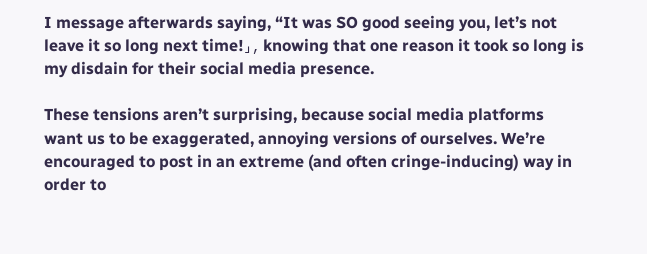I message afterwards saying, “It was SO good seeing you, let’s not leave it so long next time!」, knowing that one reason it took so long is my disdain for their social media presence.

These tensions aren’t surprising, because social media platforms want us to be exaggerated, annoying versions of ourselves. We’re encouraged to post in an extreme (and often cringe-inducing) way in order to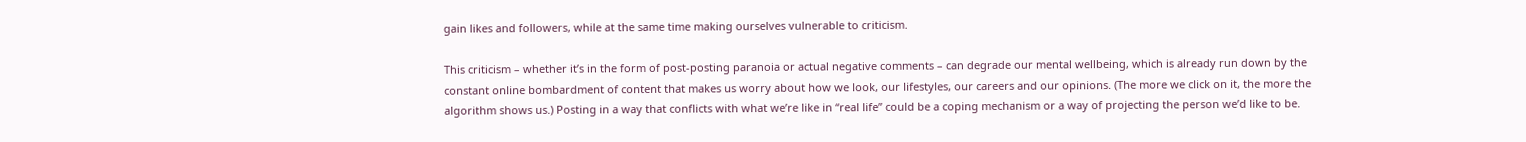gain likes and followers, while at the same time making ourselves vulnerable to criticism.

This criticism – whether it’s in the form of post-posting paranoia or actual negative comments – can degrade our mental wellbeing, which is already run down by the constant online bombardment of content that makes us worry about how we look, our lifestyles, our careers and our opinions. (The more we click on it, the more the algorithm shows us.) Posting in a way that conflicts with what we’re like in “real life” could be a coping mechanism or a way of projecting the person we’d like to be.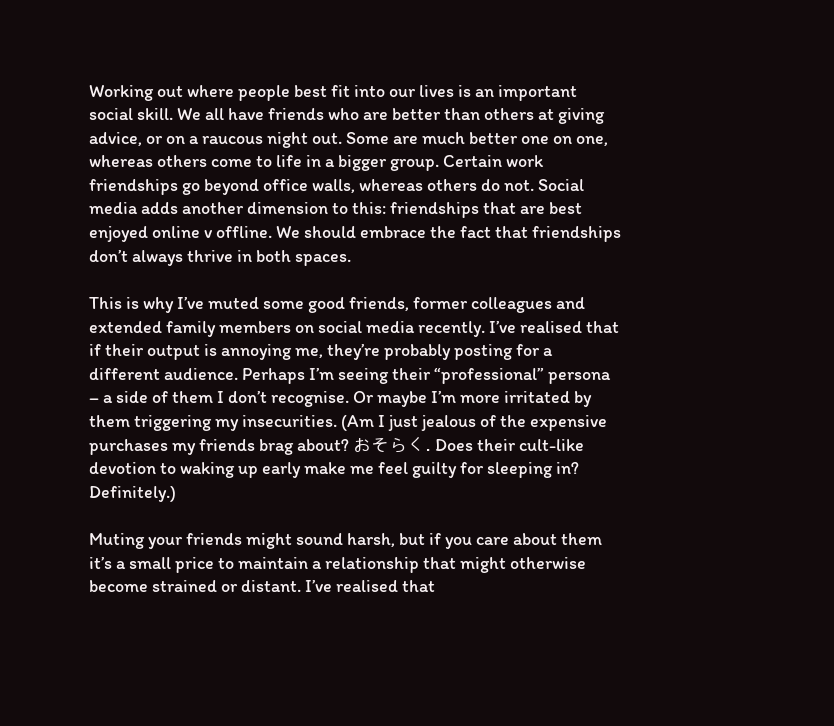Working out where people best fit into our lives is an important social skill. We all have friends who are better than others at giving advice, or on a raucous night out. Some are much better one on one, whereas others come to life in a bigger group. Certain work friendships go beyond office walls, whereas others do not. Social media adds another dimension to this: friendships that are best enjoyed online v offline. We should embrace the fact that friendships don’t always thrive in both spaces.

This is why I’ve muted some good friends, former colleagues and extended family members on social media recently. I’ve realised that if their output is annoying me, they’re probably posting for a different audience. Perhaps I’m seeing their “professional” persona – a side of them I don’t recognise. Or maybe I’m more irritated by them triggering my insecurities. (Am I just jealous of the expensive purchases my friends brag about? おそらく. Does their cult-like devotion to waking up early make me feel guilty for sleeping in? Definitely.)

Muting your friends might sound harsh, but if you care about them it’s a small price to maintain a relationship that might otherwise become strained or distant. I’ve realised that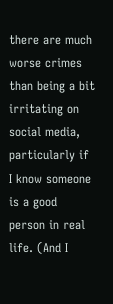there are much worse crimes than being a bit irritating on social media, particularly if I know someone is a good person in real life. (And I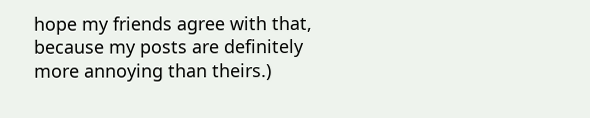hope my friends agree with that, because my posts are definitely more annoying than theirs.)